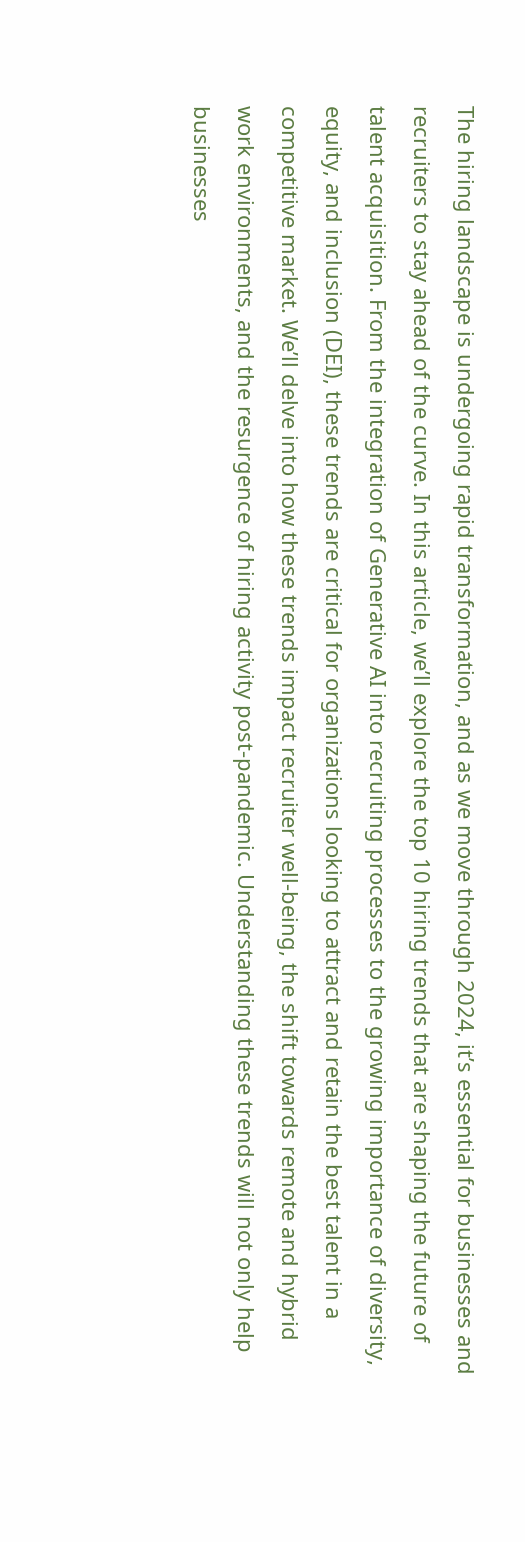The hiring landscape is undergoing rapid transformation, and as we move through 2024, it’s essential for businesses and recruiters to stay ahead of the curve. In this article, we’ll explore the top 10 hiring trends that are shaping the future of talent acquisition. From the integration of Generative AI into recruiting processes to the growing importance of diversity, equity, and inclusion (DEI), these trends are critical for organizations looking to attract and retain the best talent in a competitive market. We’ll delve into how these trends impact recruiter well-being, the shift towards remote and hybrid work environments, and the resurgence of hiring activity post-pandemic. Understanding these trends will not only help businesses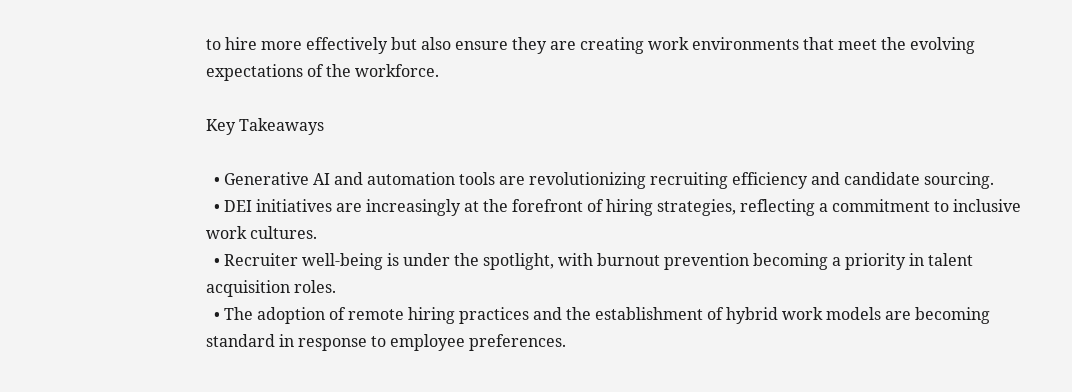to hire more effectively but also ensure they are creating work environments that meet the evolving expectations of the workforce.

Key Takeaways

  • Generative AI and automation tools are revolutionizing recruiting efficiency and candidate sourcing.
  • DEI initiatives are increasingly at the forefront of hiring strategies, reflecting a commitment to inclusive work cultures.
  • Recruiter well-being is under the spotlight, with burnout prevention becoming a priority in talent acquisition roles.
  • The adoption of remote hiring practices and the establishment of hybrid work models are becoming standard in response to employee preferences.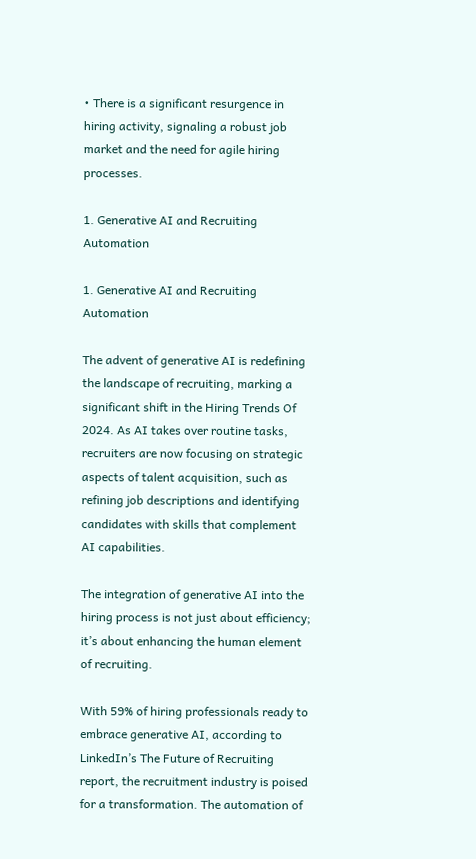• There is a significant resurgence in hiring activity, signaling a robust job market and the need for agile hiring processes.

1. Generative AI and Recruiting Automation

1. Generative AI and Recruiting Automation

The advent of generative AI is redefining the landscape of recruiting, marking a significant shift in the Hiring Trends Of 2024. As AI takes over routine tasks, recruiters are now focusing on strategic aspects of talent acquisition, such as refining job descriptions and identifying candidates with skills that complement AI capabilities.

The integration of generative AI into the hiring process is not just about efficiency; it’s about enhancing the human element of recruiting.

With 59% of hiring professionals ready to embrace generative AI, according to LinkedIn’s The Future of Recruiting report, the recruitment industry is poised for a transformation. The automation of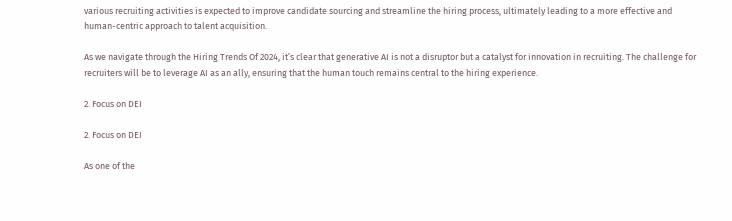various recruiting activities is expected to improve candidate sourcing and streamline the hiring process, ultimately leading to a more effective and human-centric approach to talent acquisition.

As we navigate through the Hiring Trends Of 2024, it’s clear that generative AI is not a disruptor but a catalyst for innovation in recruiting. The challenge for recruiters will be to leverage AI as an ally, ensuring that the human touch remains central to the hiring experience.

2. Focus on DEI

2. Focus on DEI

As one of the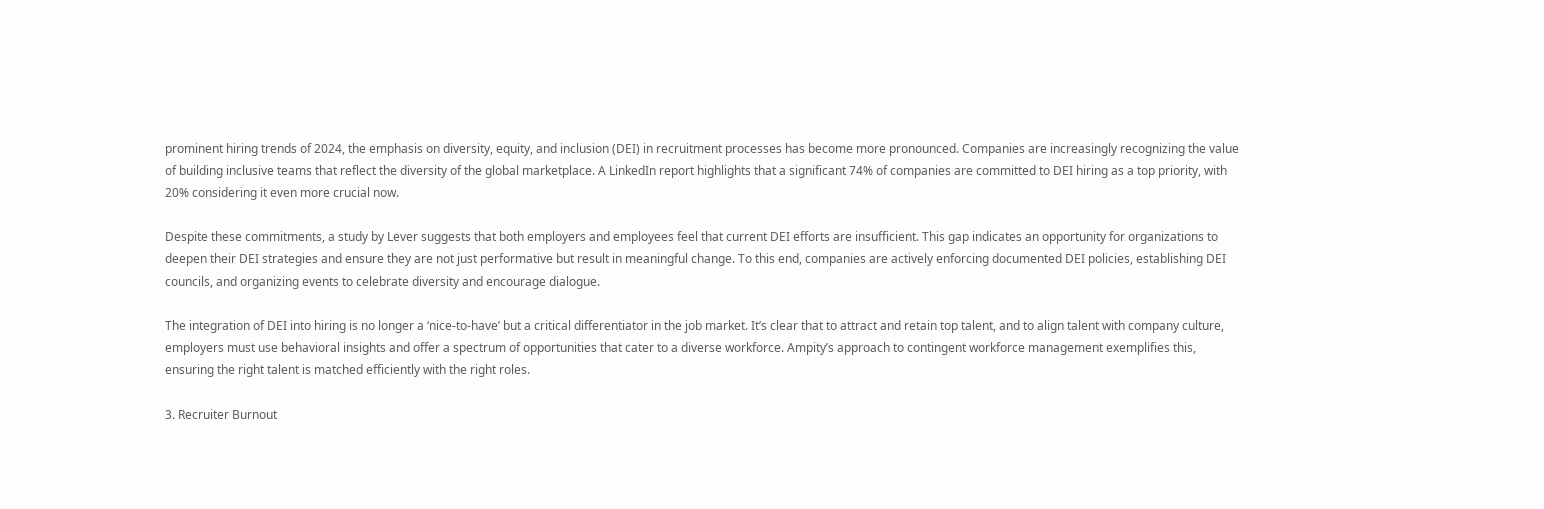prominent hiring trends of 2024, the emphasis on diversity, equity, and inclusion (DEI) in recruitment processes has become more pronounced. Companies are increasingly recognizing the value of building inclusive teams that reflect the diversity of the global marketplace. A LinkedIn report highlights that a significant 74% of companies are committed to DEI hiring as a top priority, with 20% considering it even more crucial now.

Despite these commitments, a study by Lever suggests that both employers and employees feel that current DEI efforts are insufficient. This gap indicates an opportunity for organizations to deepen their DEI strategies and ensure they are not just performative but result in meaningful change. To this end, companies are actively enforcing documented DEI policies, establishing DEI councils, and organizing events to celebrate diversity and encourage dialogue.

The integration of DEI into hiring is no longer a ‘nice-to-have’ but a critical differentiator in the job market. It’s clear that to attract and retain top talent, and to align talent with company culture, employers must use behavioral insights and offer a spectrum of opportunities that cater to a diverse workforce. Ampity’s approach to contingent workforce management exemplifies this, ensuring the right talent is matched efficiently with the right roles.

3. Recruiter Burnout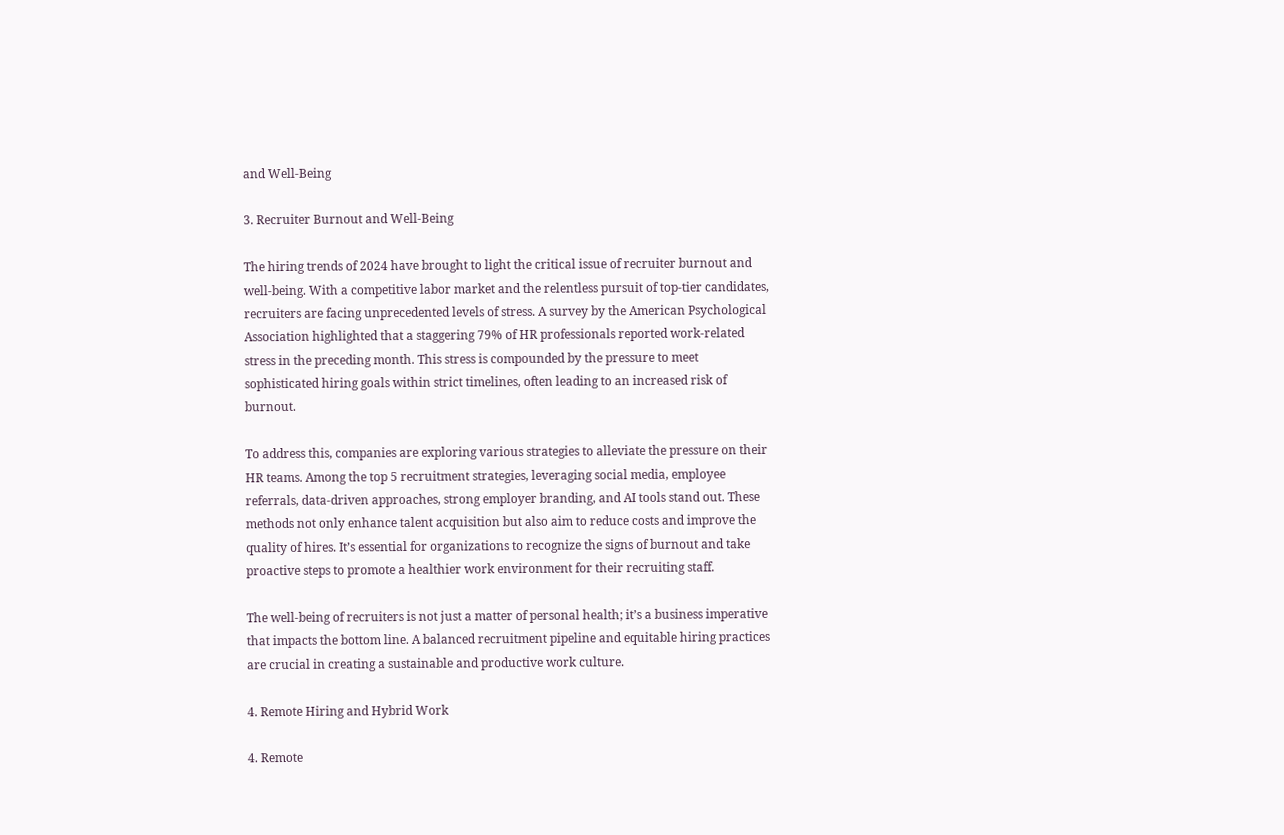and Well-Being

3. Recruiter Burnout and Well-Being

The hiring trends of 2024 have brought to light the critical issue of recruiter burnout and well-being. With a competitive labor market and the relentless pursuit of top-tier candidates, recruiters are facing unprecedented levels of stress. A survey by the American Psychological Association highlighted that a staggering 79% of HR professionals reported work-related stress in the preceding month. This stress is compounded by the pressure to meet sophisticated hiring goals within strict timelines, often leading to an increased risk of burnout.

To address this, companies are exploring various strategies to alleviate the pressure on their HR teams. Among the top 5 recruitment strategies, leveraging social media, employee referrals, data-driven approaches, strong employer branding, and AI tools stand out. These methods not only enhance talent acquisition but also aim to reduce costs and improve the quality of hires. It’s essential for organizations to recognize the signs of burnout and take proactive steps to promote a healthier work environment for their recruiting staff.

The well-being of recruiters is not just a matter of personal health; it’s a business imperative that impacts the bottom line. A balanced recruitment pipeline and equitable hiring practices are crucial in creating a sustainable and productive work culture.

4. Remote Hiring and Hybrid Work

4. Remote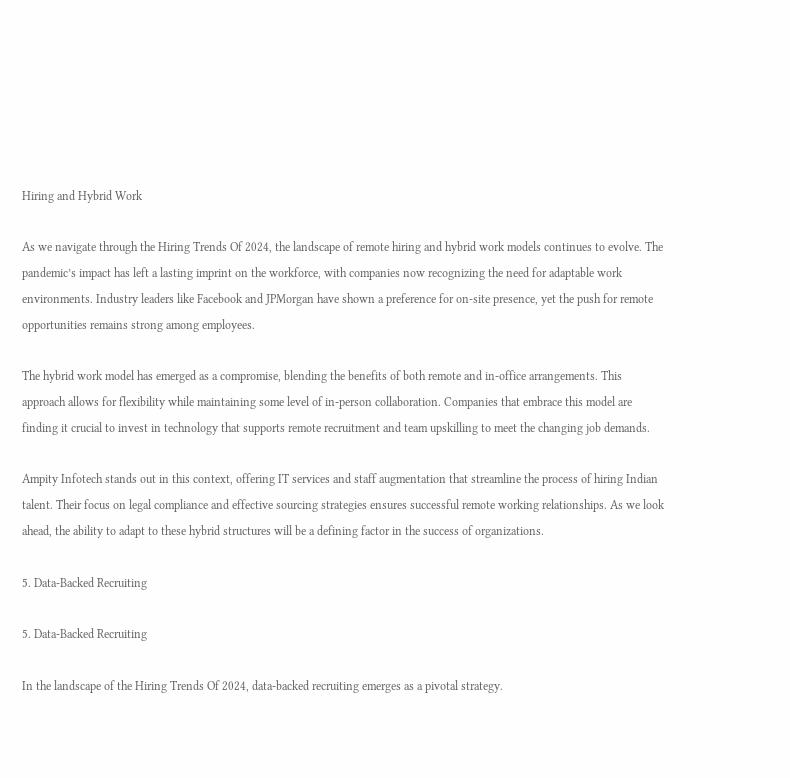Hiring and Hybrid Work

As we navigate through the Hiring Trends Of 2024, the landscape of remote hiring and hybrid work models continues to evolve. The pandemic’s impact has left a lasting imprint on the workforce, with companies now recognizing the need for adaptable work environments. Industry leaders like Facebook and JPMorgan have shown a preference for on-site presence, yet the push for remote opportunities remains strong among employees.

The hybrid work model has emerged as a compromise, blending the benefits of both remote and in-office arrangements. This approach allows for flexibility while maintaining some level of in-person collaboration. Companies that embrace this model are finding it crucial to invest in technology that supports remote recruitment and team upskilling to meet the changing job demands.

Ampity Infotech stands out in this context, offering IT services and staff augmentation that streamline the process of hiring Indian talent. Their focus on legal compliance and effective sourcing strategies ensures successful remote working relationships. As we look ahead, the ability to adapt to these hybrid structures will be a defining factor in the success of organizations.

5. Data-Backed Recruiting

5. Data-Backed Recruiting

In the landscape of the Hiring Trends Of 2024, data-backed recruiting emerges as a pivotal strategy.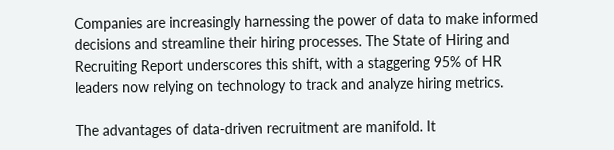Companies are increasingly harnessing the power of data to make informed decisions and streamline their hiring processes. The State of Hiring and Recruiting Report underscores this shift, with a staggering 95% of HR leaders now relying on technology to track and analyze hiring metrics.

The advantages of data-driven recruitment are manifold. It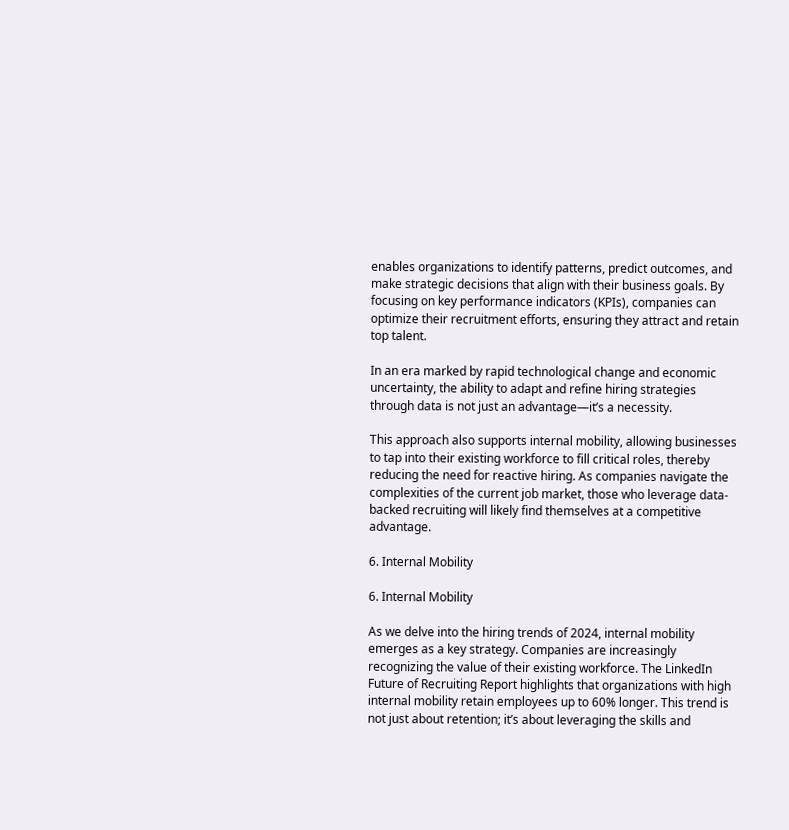enables organizations to identify patterns, predict outcomes, and make strategic decisions that align with their business goals. By focusing on key performance indicators (KPIs), companies can optimize their recruitment efforts, ensuring they attract and retain top talent.

In an era marked by rapid technological change and economic uncertainty, the ability to adapt and refine hiring strategies through data is not just an advantage—it’s a necessity.

This approach also supports internal mobility, allowing businesses to tap into their existing workforce to fill critical roles, thereby reducing the need for reactive hiring. As companies navigate the complexities of the current job market, those who leverage data-backed recruiting will likely find themselves at a competitive advantage.

6. Internal Mobility

6. Internal Mobility

As we delve into the hiring trends of 2024, internal mobility emerges as a key strategy. Companies are increasingly recognizing the value of their existing workforce. The LinkedIn Future of Recruiting Report highlights that organizations with high internal mobility retain employees up to 60% longer. This trend is not just about retention; it’s about leveraging the skills and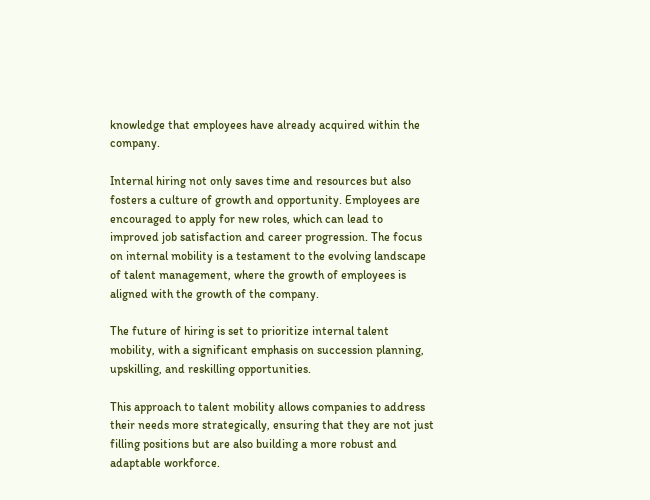knowledge that employees have already acquired within the company.

Internal hiring not only saves time and resources but also fosters a culture of growth and opportunity. Employees are encouraged to apply for new roles, which can lead to improved job satisfaction and career progression. The focus on internal mobility is a testament to the evolving landscape of talent management, where the growth of employees is aligned with the growth of the company.

The future of hiring is set to prioritize internal talent mobility, with a significant emphasis on succession planning, upskilling, and reskilling opportunities.

This approach to talent mobility allows companies to address their needs more strategically, ensuring that they are not just filling positions but are also building a more robust and adaptable workforce.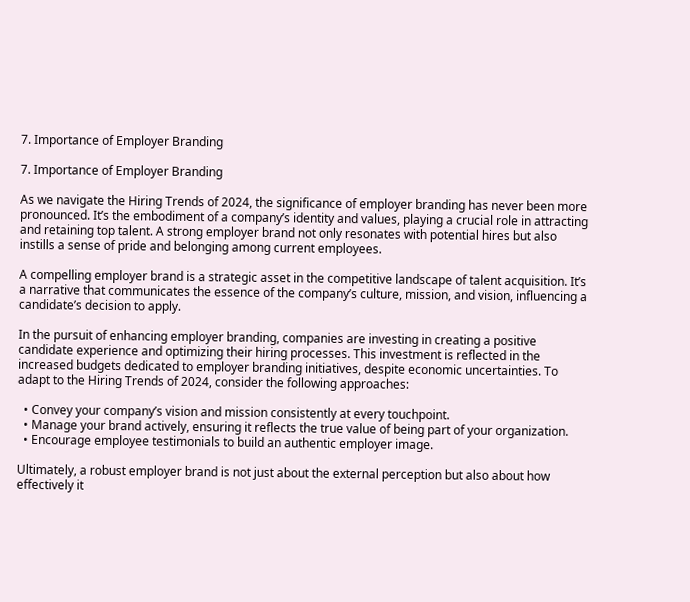7. Importance of Employer Branding

7. Importance of Employer Branding

As we navigate the Hiring Trends of 2024, the significance of employer branding has never been more pronounced. It’s the embodiment of a company’s identity and values, playing a crucial role in attracting and retaining top talent. A strong employer brand not only resonates with potential hires but also instills a sense of pride and belonging among current employees.

A compelling employer brand is a strategic asset in the competitive landscape of talent acquisition. It’s a narrative that communicates the essence of the company’s culture, mission, and vision, influencing a candidate’s decision to apply.

In the pursuit of enhancing employer branding, companies are investing in creating a positive candidate experience and optimizing their hiring processes. This investment is reflected in the increased budgets dedicated to employer branding initiatives, despite economic uncertainties. To adapt to the Hiring Trends of 2024, consider the following approaches:

  • Convey your company’s vision and mission consistently at every touchpoint.
  • Manage your brand actively, ensuring it reflects the true value of being part of your organization.
  • Encourage employee testimonials to build an authentic employer image.

Ultimately, a robust employer brand is not just about the external perception but also about how effectively it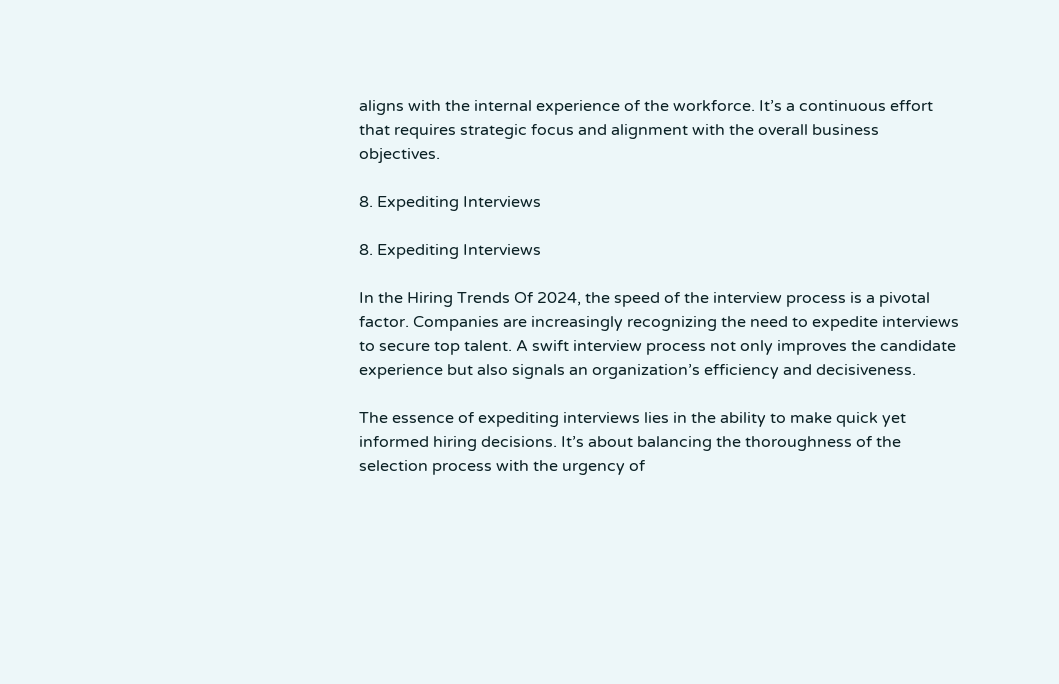aligns with the internal experience of the workforce. It’s a continuous effort that requires strategic focus and alignment with the overall business objectives.

8. Expediting Interviews

8. Expediting Interviews

In the Hiring Trends Of 2024, the speed of the interview process is a pivotal factor. Companies are increasingly recognizing the need to expedite interviews to secure top talent. A swift interview process not only improves the candidate experience but also signals an organization’s efficiency and decisiveness.

The essence of expediting interviews lies in the ability to make quick yet informed hiring decisions. It’s about balancing the thoroughness of the selection process with the urgency of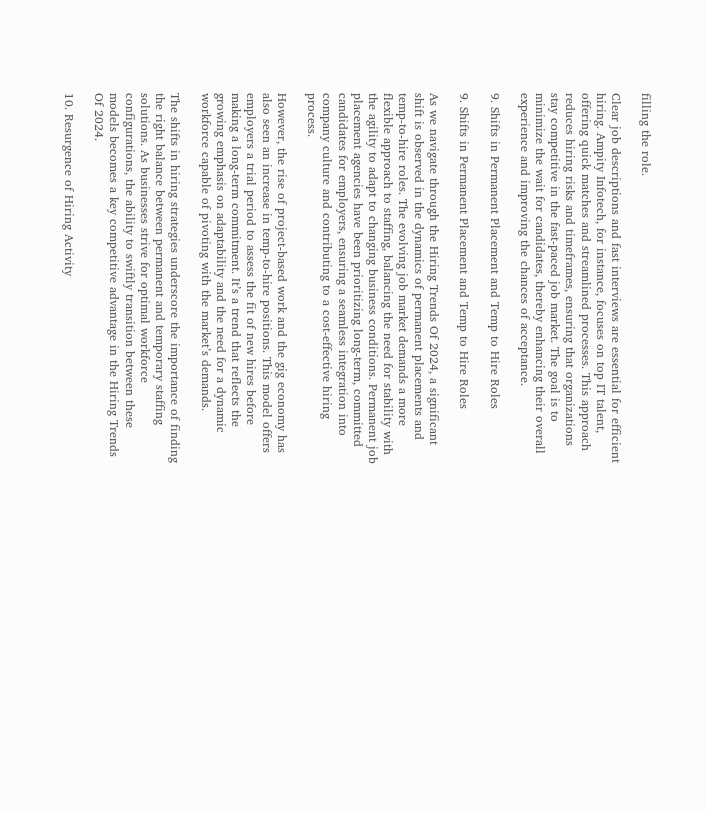filling the role.

Clear job descriptions and fast interviews are essential for efficient hiring. Ampity Infotech, for instance, focuses on top IT talent, offering quick matches and streamlined processes. This approach reduces hiring risks and timeframes, ensuring that organizations stay competitive in the fast-paced job market. The goal is to minimize the wait for candidates, thereby enhancing their overall experience and improving the chances of acceptance.

9. Shifts in Permanent Placement and Temp to Hire Roles

9. Shifts in Permanent Placement and Temp to Hire Roles

As we navigate through the Hiring Trends Of 2024, a significant shift is observed in the dynamics of permanent placements and temp-to-hire roles. The evolving job market demands a more flexible approach to staffing, balancing the need for stability with the agility to adapt to changing business conditions. Permanent job placement agencies have been prioritizing long-term, committed candidates for employers, ensuring a seamless integration into company culture and contributing to a cost-effective hiring process.

However, the rise of project-based work and the gig economy has also seen an increase in temp-to-hire positions. This model offers employers a trial period to assess the fit of new hires before making a long-term commitment. It’s a trend that reflects the growing emphasis on adaptability and the need for a dynamic workforce capable of pivoting with the market’s demands.

The shifts in hiring strategies underscore the importance of finding the right balance between permanent and temporary staffing solutions. As businesses strive for optimal workforce configurations, the ability to swiftly transition between these models becomes a key competitive advantage in the Hiring Trends Of 2024.

10. Resurgence of Hiring Activity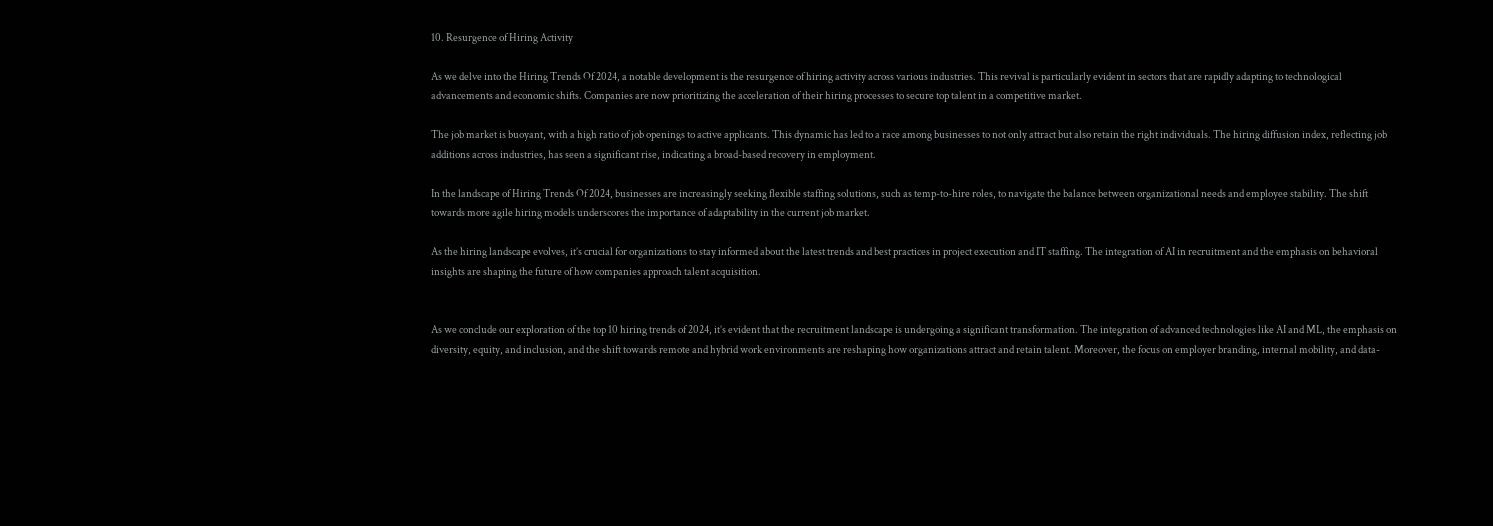10. Resurgence of Hiring Activity

As we delve into the Hiring Trends Of 2024, a notable development is the resurgence of hiring activity across various industries. This revival is particularly evident in sectors that are rapidly adapting to technological advancements and economic shifts. Companies are now prioritizing the acceleration of their hiring processes to secure top talent in a competitive market.

The job market is buoyant, with a high ratio of job openings to active applicants. This dynamic has led to a race among businesses to not only attract but also retain the right individuals. The hiring diffusion index, reflecting job additions across industries, has seen a significant rise, indicating a broad-based recovery in employment.

In the landscape of Hiring Trends Of 2024, businesses are increasingly seeking flexible staffing solutions, such as temp-to-hire roles, to navigate the balance between organizational needs and employee stability. The shift towards more agile hiring models underscores the importance of adaptability in the current job market.

As the hiring landscape evolves, it’s crucial for organizations to stay informed about the latest trends and best practices in project execution and IT staffing. The integration of AI in recruitment and the emphasis on behavioral insights are shaping the future of how companies approach talent acquisition.


As we conclude our exploration of the top 10 hiring trends of 2024, it’s evident that the recruitment landscape is undergoing a significant transformation. The integration of advanced technologies like AI and ML, the emphasis on diversity, equity, and inclusion, and the shift towards remote and hybrid work environments are reshaping how organizations attract and retain talent. Moreover, the focus on employer branding, internal mobility, and data-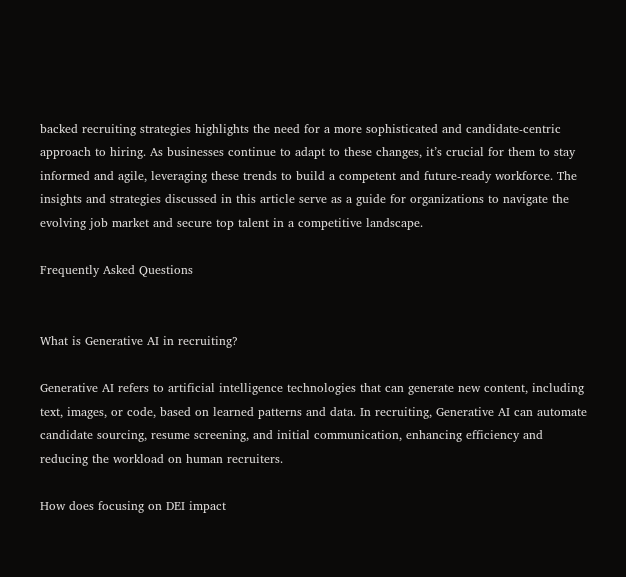backed recruiting strategies highlights the need for a more sophisticated and candidate-centric approach to hiring. As businesses continue to adapt to these changes, it’s crucial for them to stay informed and agile, leveraging these trends to build a competent and future-ready workforce. The insights and strategies discussed in this article serve as a guide for organizations to navigate the evolving job market and secure top talent in a competitive landscape.

Frequently Asked Questions


What is Generative AI in recruiting?

Generative AI refers to artificial intelligence technologies that can generate new content, including text, images, or code, based on learned patterns and data. In recruiting, Generative AI can automate candidate sourcing, resume screening, and initial communication, enhancing efficiency and reducing the workload on human recruiters.

How does focusing on DEI impact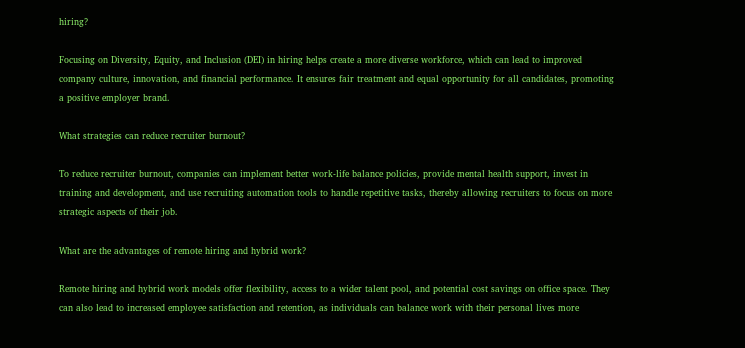hiring?

Focusing on Diversity, Equity, and Inclusion (DEI) in hiring helps create a more diverse workforce, which can lead to improved company culture, innovation, and financial performance. It ensures fair treatment and equal opportunity for all candidates, promoting a positive employer brand.

What strategies can reduce recruiter burnout?

To reduce recruiter burnout, companies can implement better work-life balance policies, provide mental health support, invest in training and development, and use recruiting automation tools to handle repetitive tasks, thereby allowing recruiters to focus on more strategic aspects of their job.

What are the advantages of remote hiring and hybrid work?

Remote hiring and hybrid work models offer flexibility, access to a wider talent pool, and potential cost savings on office space. They can also lead to increased employee satisfaction and retention, as individuals can balance work with their personal lives more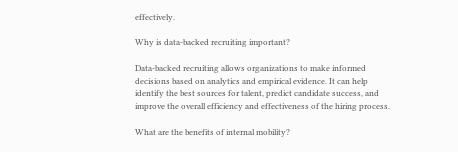effectively.

Why is data-backed recruiting important?

Data-backed recruiting allows organizations to make informed decisions based on analytics and empirical evidence. It can help identify the best sources for talent, predict candidate success, and improve the overall efficiency and effectiveness of the hiring process.

What are the benefits of internal mobility?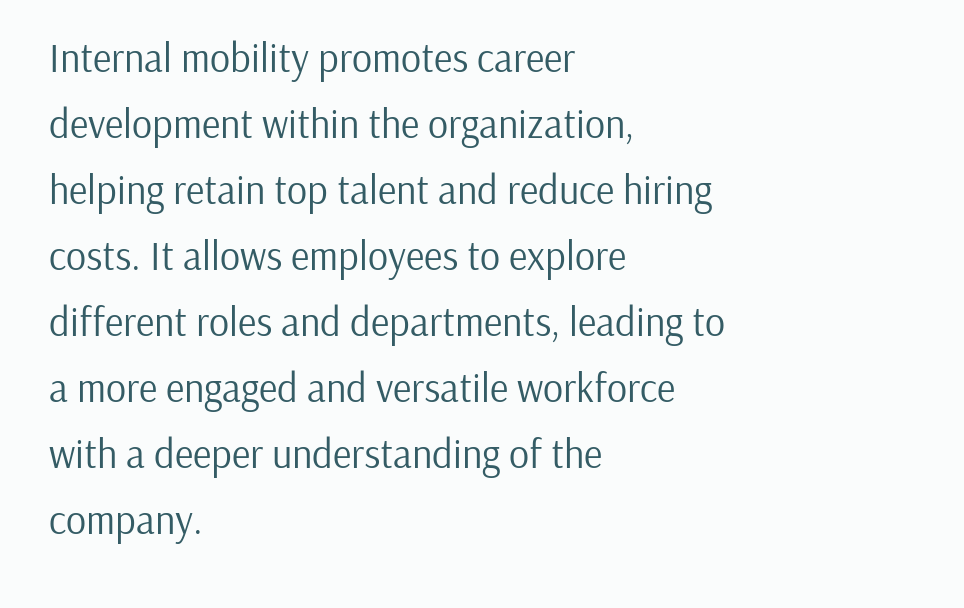Internal mobility promotes career development within the organization, helping retain top talent and reduce hiring costs. It allows employees to explore different roles and departments, leading to a more engaged and versatile workforce with a deeper understanding of the company.